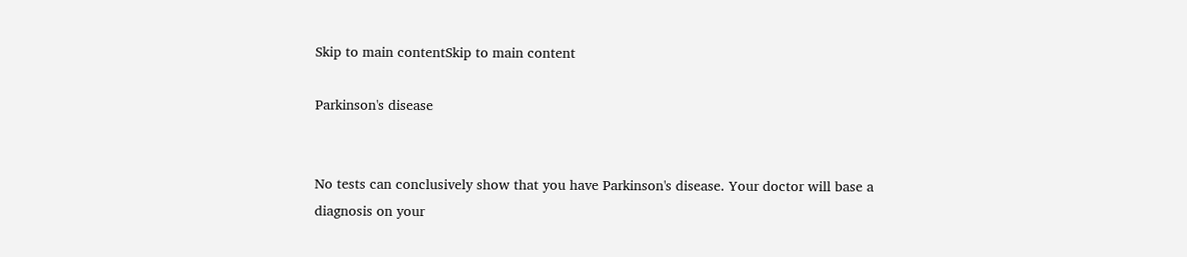Skip to main contentSkip to main content

Parkinson's disease


No tests can conclusively show that you have Parkinson's disease. Your doctor will base a diagnosis on your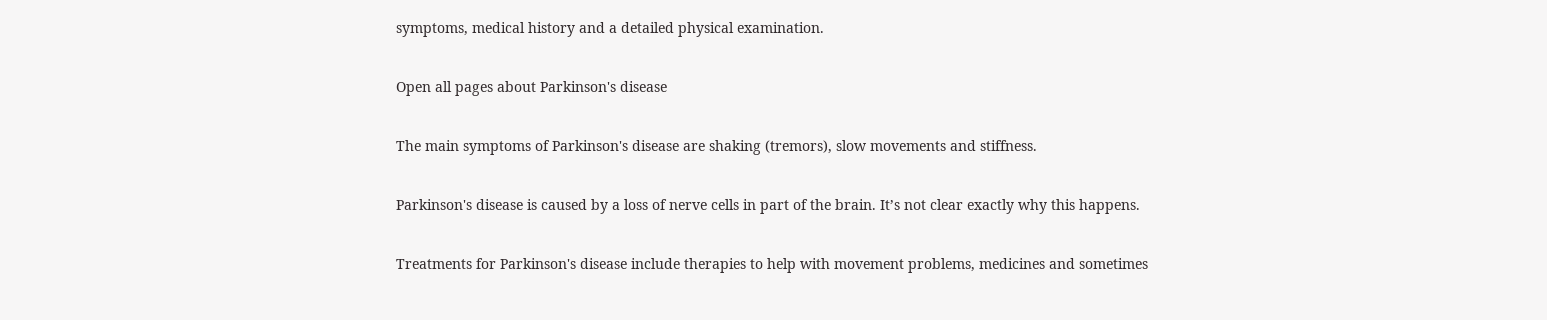symptoms, medical history and a detailed physical examination.

Open all pages about Parkinson's disease

The main symptoms of Parkinson's disease are shaking (tremors), slow movements and stiffness.

Parkinson's disease is caused by a loss of nerve cells in part of the brain. It’s not clear exactly why this happens.

Treatments for Parkinson's disease include therapies to help with movement problems, medicines and sometimes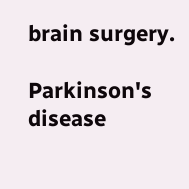brain surgery.

Parkinson's disease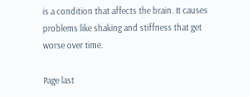is a condition that affects the brain. It causes problems like shaking and stiffness that get worse over time.

Page last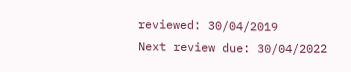reviewed: 30/04/2019
Next review due: 30/04/2022